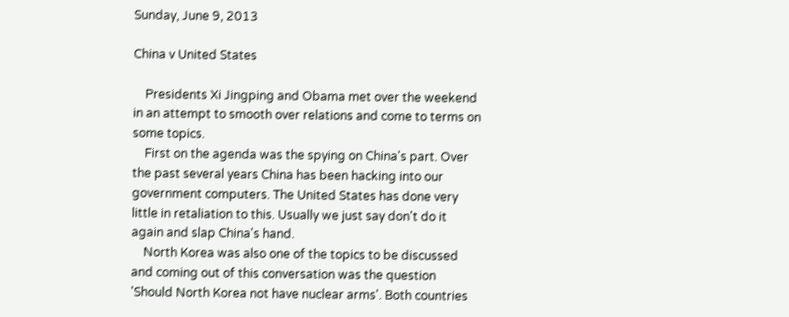Sunday, June 9, 2013

China v United States

    Presidents Xi Jingping and Obama met over the weekend in an attempt to smooth over relations and come to terms on some topics.
    First on the agenda was the spying on China's part. Over the past several years China has been hacking into our government computers. The United States has done very little in retaliation to this. Usually we just say don't do it again and slap China's hand.
    North Korea was also one of the topics to be discussed and coming out of this conversation was the question 'Should North Korea not have nuclear arms'. Both countries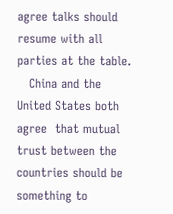agree talks should resume with all parties at the table.
   China and the United States both agree  that mutual trust between the countries should be something to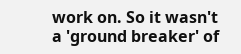work on. So it wasn't a 'ground breaker' of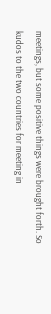meetings, but some positive things were brought forth. So kudos to the two countries for meeting in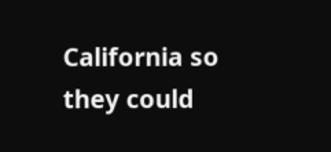California so they could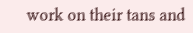work on their tans and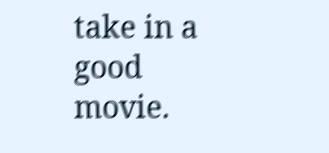take in a good movie.